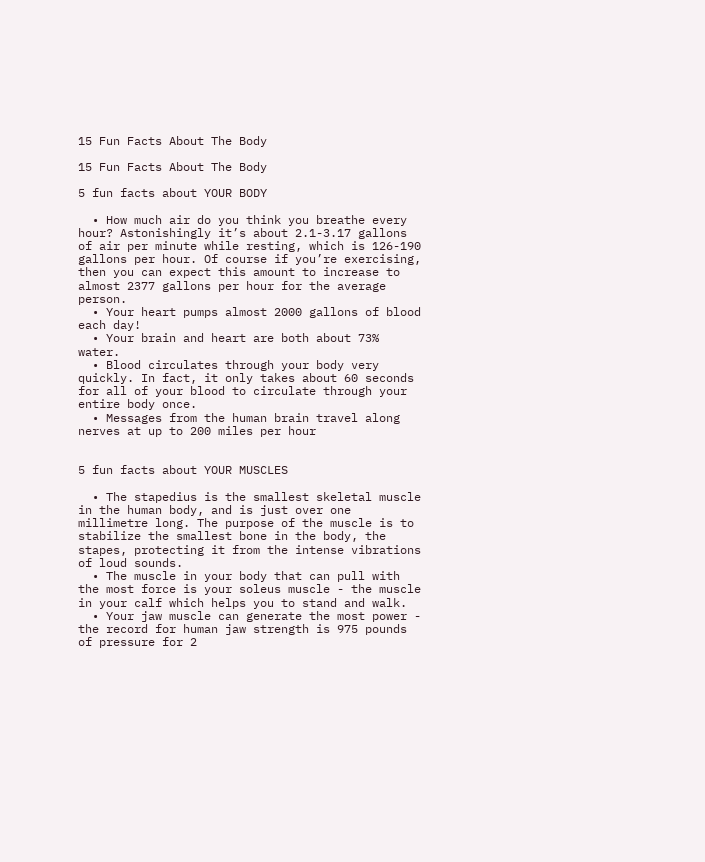15 Fun Facts About The Body

15 Fun Facts About The Body

5 fun facts about YOUR BODY

  • How much air do you think you breathe every hour? Astonishingly it’s about 2.1-3.17 gallons of air per minute while resting, which is 126-190 gallons per hour. Of course if you’re exercising, then you can expect this amount to increase to almost 2377 gallons per hour for the average person.
  • Your heart pumps almost 2000 gallons of blood each day!
  • Your brain and heart are both about 73% water.
  • Blood circulates through your body very quickly. In fact, it only takes about 60 seconds for all of your blood to circulate through your entire body once.
  • Messages from the human brain travel along nerves at up to 200 miles per hour


5 fun facts about YOUR MUSCLES

  • The stapedius is the smallest skeletal muscle in the human body, and is just over one millimetre long. The purpose of the muscle is to stabilize the smallest bone in the body, the stapes, protecting it from the intense vibrations of loud sounds.
  • The muscle in your body that can pull with the most force is your soleus muscle - the muscle in your calf which helps you to stand and walk.
  • Your jaw muscle can generate the most power - the record for human jaw strength is 975 pounds of pressure for 2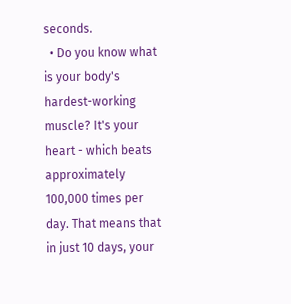seconds.
  • Do you know what is your body's hardest-working muscle? It's your heart - which beats approximately 100,000 times per day. That means that in just 10 days, your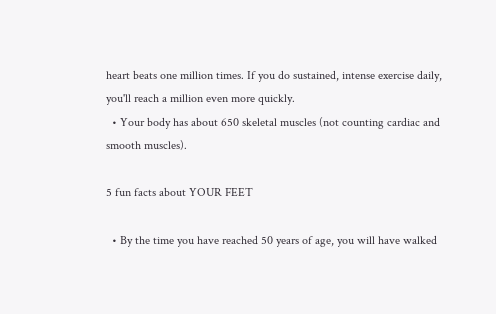heart beats one million times. If you do sustained, intense exercise daily, you'll reach a million even more quickly.
  • Your body has about 650 skeletal muscles (not counting cardiac and smooth muscles).

5 fun facts about YOUR FEET

  • By the time you have reached 50 years of age, you will have walked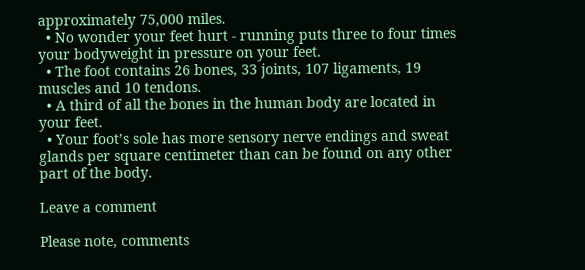approximately 75,000 miles.
  • No wonder your feet hurt - running puts three to four times your bodyweight in pressure on your feet.
  • The foot contains 26 bones, 33 joints, 107 ligaments, 19 muscles and 10 tendons.
  • A third of all the bones in the human body are located in your feet.
  • Your foot’s sole has more sensory nerve endings and sweat glands per square centimeter than can be found on any other part of the body.

Leave a comment

Please note, comments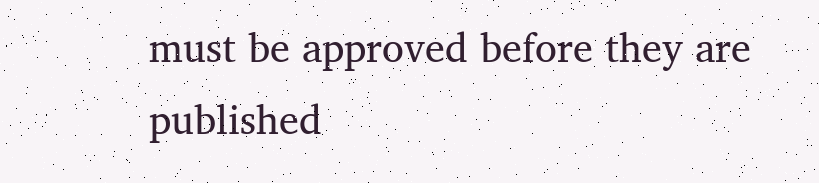must be approved before they are published